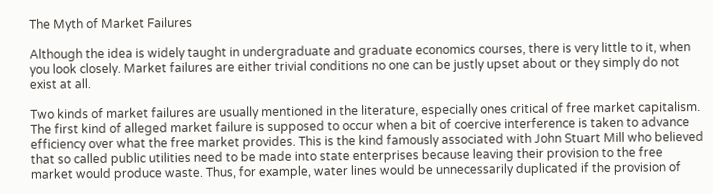The Myth of Market Failures

Although the idea is widely taught in undergraduate and graduate economics courses, there is very little to it, when you look closely. Market failures are either trivial conditions no one can be justly upset about or they simply do not exist at all.

Two kinds of market failures are usually mentioned in the literature, especially ones critical of free market capitalism. The first kind of alleged market failure is supposed to occur when a bit of coercive interference is taken to advance efficiency over what the free market provides. This is the kind famously associated with John Stuart Mill who believed that so called public utilities need to be made into state enterprises because leaving their provision to the free market would produce waste. Thus, for example, water lines would be unnecessarily duplicated if the provision of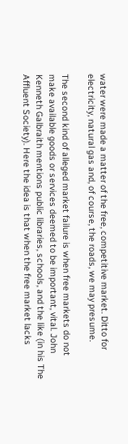water were made a matter of the free, competitive market. Ditto for electricity, natural gas and, of course, the roads, we may presume.

The second kind of alleged market failure is when free markets do not make available goods or services deemed to be important, vital. John Kenneth Galbraith mentions public libraries, schools, and the like (in his The Affluent Society). Here the idea is that when the free market lacks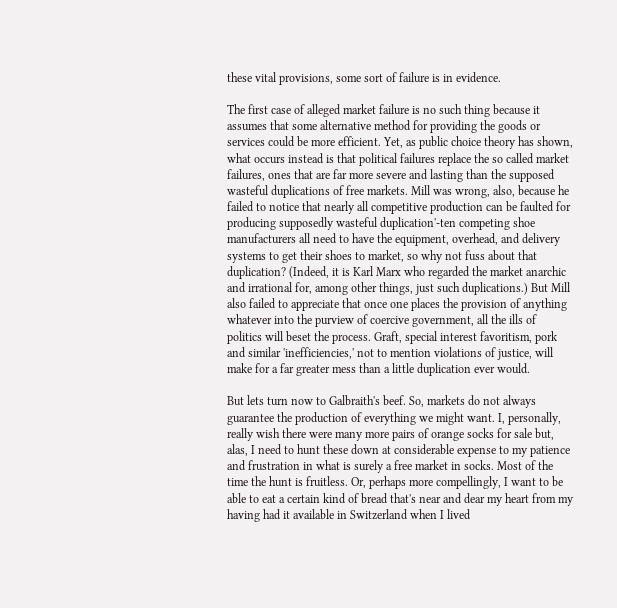these vital provisions, some sort of failure is in evidence.

The first case of alleged market failure is no such thing because it assumes that some alternative method for providing the goods or services could be more efficient. Yet, as public choice theory has shown, what occurs instead is that political failures replace the so called market failures, ones that are far more severe and lasting than the supposed wasteful duplications of free markets. Mill was wrong, also, because he failed to notice that nearly all competitive production can be faulted for producing supposedly wasteful duplication'-ten competing shoe manufacturers all need to have the equipment, overhead, and delivery systems to get their shoes to market, so why not fuss about that duplication? (Indeed, it is Karl Marx who regarded the market anarchic and irrational for, among other things, just such duplications.) But Mill also failed to appreciate that once one places the provision of anything whatever into the purview of coercive government, all the ills of politics will beset the process. Graft, special interest favoritism, pork and similar 'inefficiencies,' not to mention violations of justice, will make for a far greater mess than a little duplication ever would.

But lets turn now to Galbraith's beef. So, markets do not always guarantee the production of everything we might want. I, personally, really wish there were many more pairs of orange socks for sale but, alas, I need to hunt these down at considerable expense to my patience and frustration in what is surely a free market in socks. Most of the time the hunt is fruitless. Or, perhaps more compellingly, I want to be able to eat a certain kind of bread that's near and dear my heart from my having had it available in Switzerland when I lived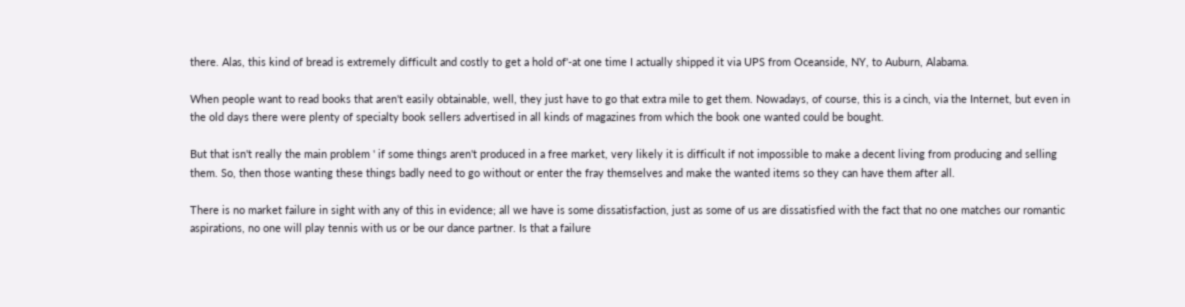there. Alas, this kind of bread is extremely difficult and costly to get a hold of'-at one time I actually shipped it via UPS from Oceanside, NY, to Auburn, Alabama.

When people want to read books that aren't easily obtainable, well, they just have to go that extra mile to get them. Nowadays, of course, this is a cinch, via the Internet, but even in the old days there were plenty of specialty book sellers advertised in all kinds of magazines from which the book one wanted could be bought.

But that isn't really the main problem ' if some things aren't produced in a free market, very likely it is difficult if not impossible to make a decent living from producing and selling them. So, then those wanting these things badly need to go without or enter the fray themselves and make the wanted items so they can have them after all.

There is no market failure in sight with any of this in evidence; all we have is some dissatisfaction, just as some of us are dissatisfied with the fact that no one matches our romantic aspirations, no one will play tennis with us or be our dance partner. Is that a failure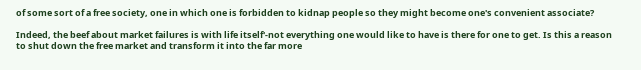of some sort of a free society, one in which one is forbidden to kidnap people so they might become one's convenient associate?

Indeed, the beef about market failures is with life itself'-not everything one would like to have is there for one to get. Is this a reason to shut down the free market and transform it into the far more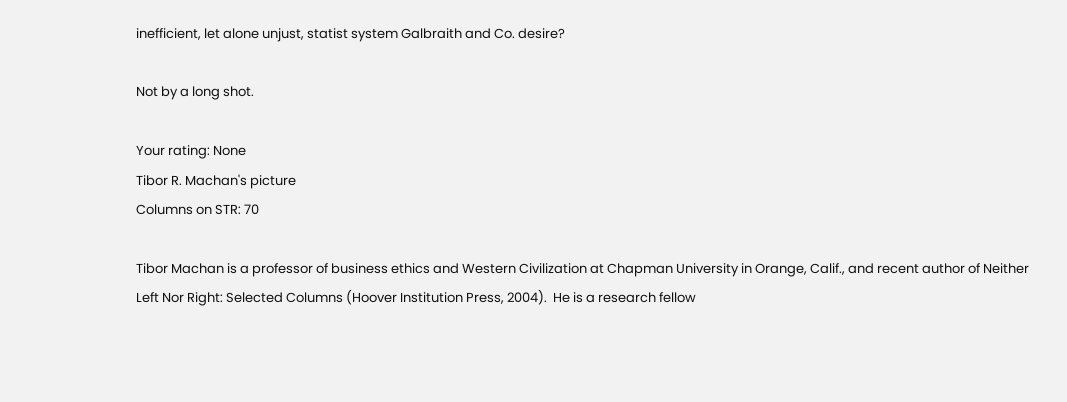inefficient, let alone unjust, statist system Galbraith and Co. desire?

Not by a long shot.

Your rating: None
Tibor R. Machan's picture
Columns on STR: 70

Tibor Machan is a professor of business ethics and Western Civilization at Chapman University in Orange, Calif., and recent author of Neither Left Nor Right: Selected Columns (Hoover Institution Press, 2004).  He is a research fellow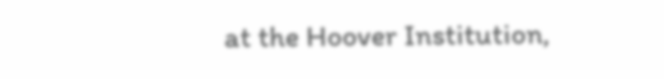at the Hoover Institution,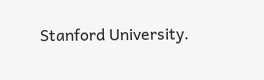Stanford University.